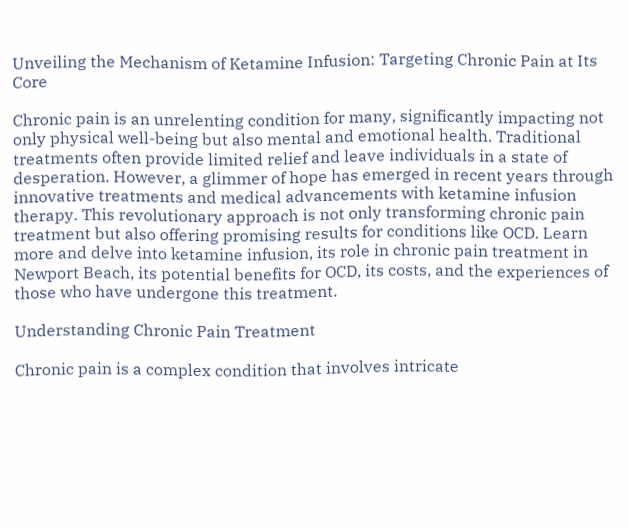Unveiling the Mechanism of Ketamine Infusion: Targeting Chronic Pain at Its Core

Chronic pain is an unrelenting condition for many, significantly impacting not only physical well-being but also mental and emotional health. Traditional treatments often provide limited relief and leave individuals in a state of desperation. However, a glimmer of hope has emerged in recent years through innovative treatments and medical advancements with ketamine infusion therapy. This revolutionary approach is not only transforming chronic pain treatment but also offering promising results for conditions like OCD. Learn more and delve into ketamine infusion, its role in chronic pain treatment in Newport Beach, its potential benefits for OCD, its costs, and the experiences of those who have undergone this treatment.

Understanding Chronic Pain Treatment

Chronic pain is a complex condition that involves intricate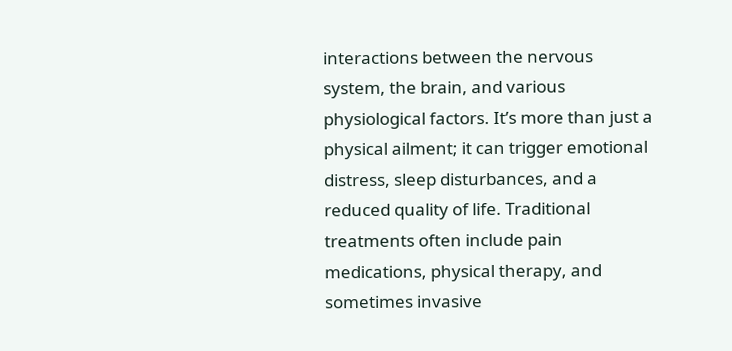interactions between the nervous system, the brain, and various physiological factors. It’s more than just a physical ailment; it can trigger emotional distress, sleep disturbances, and a reduced quality of life. Traditional treatments often include pain medications, physical therapy, and sometimes invasive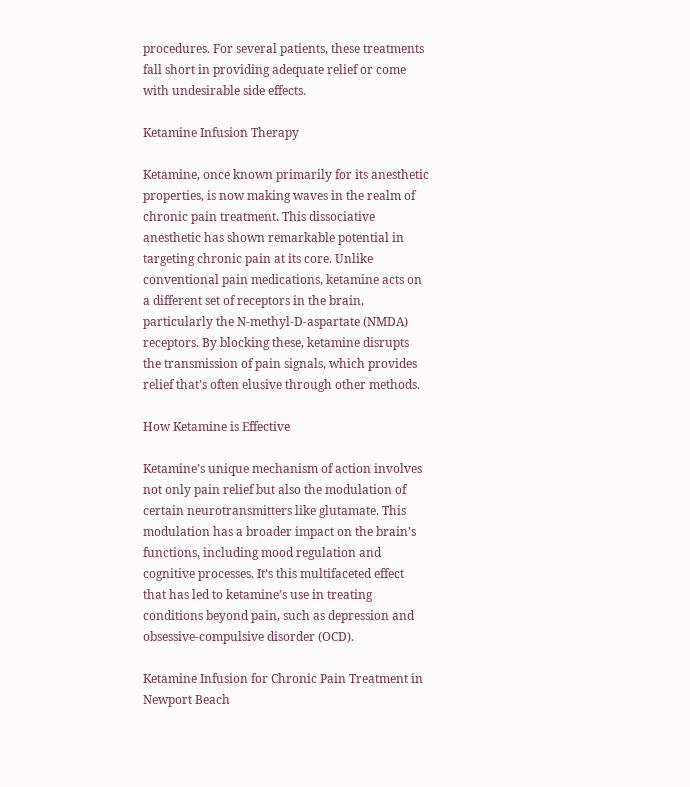procedures. For several patients, these treatments fall short in providing adequate relief or come with undesirable side effects.

Ketamine Infusion Therapy

Ketamine, once known primarily for its anesthetic properties, is now making waves in the realm of chronic pain treatment. This dissociative anesthetic has shown remarkable potential in targeting chronic pain at its core. Unlike conventional pain medications, ketamine acts on a different set of receptors in the brain, particularly the N-methyl-D-aspartate (NMDA) receptors. By blocking these, ketamine disrupts the transmission of pain signals, which provides relief that’s often elusive through other methods.

How Ketamine is Effective

Ketamine’s unique mechanism of action involves not only pain relief but also the modulation of certain neurotransmitters like glutamate. This modulation has a broader impact on the brain’s functions, including mood regulation and cognitive processes. It’s this multifaceted effect that has led to ketamine’s use in treating conditions beyond pain, such as depression and obsessive-compulsive disorder (OCD).

Ketamine Infusion for Chronic Pain Treatment in Newport Beach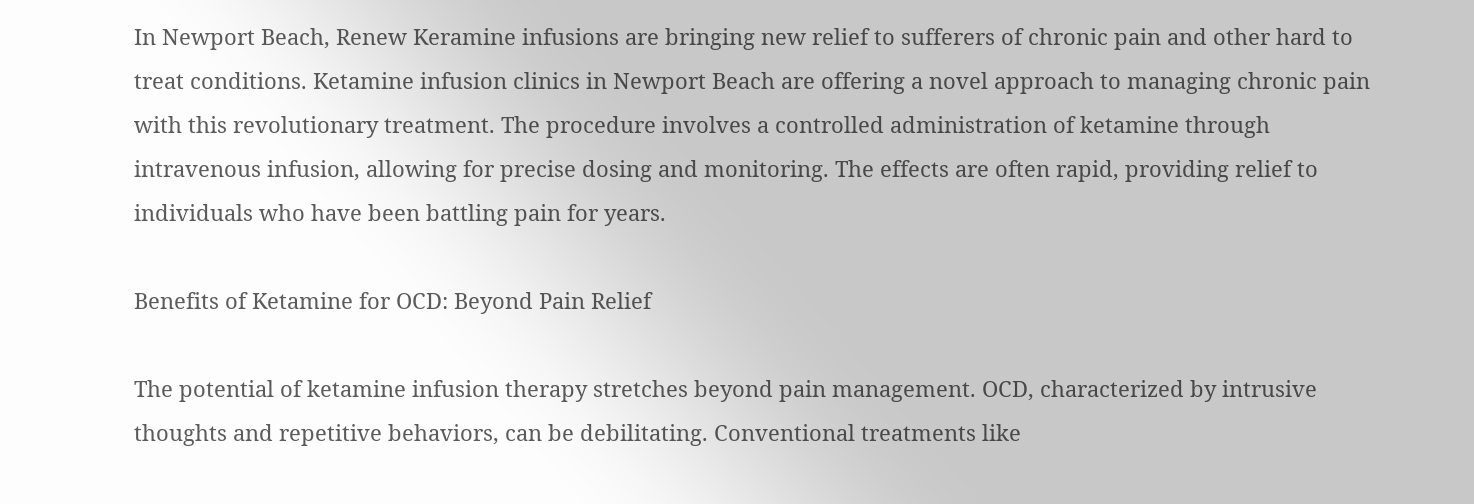In Newport Beach, Renew Keramine infusions are bringing new relief to sufferers of chronic pain and other hard to treat conditions. Ketamine infusion clinics in Newport Beach are offering a novel approach to managing chronic pain with this revolutionary treatment. The procedure involves a controlled administration of ketamine through intravenous infusion, allowing for precise dosing and monitoring. The effects are often rapid, providing relief to individuals who have been battling pain for years.

Benefits of Ketamine for OCD: Beyond Pain Relief

The potential of ketamine infusion therapy stretches beyond pain management. OCD, characterized by intrusive thoughts and repetitive behaviors, can be debilitating. Conventional treatments like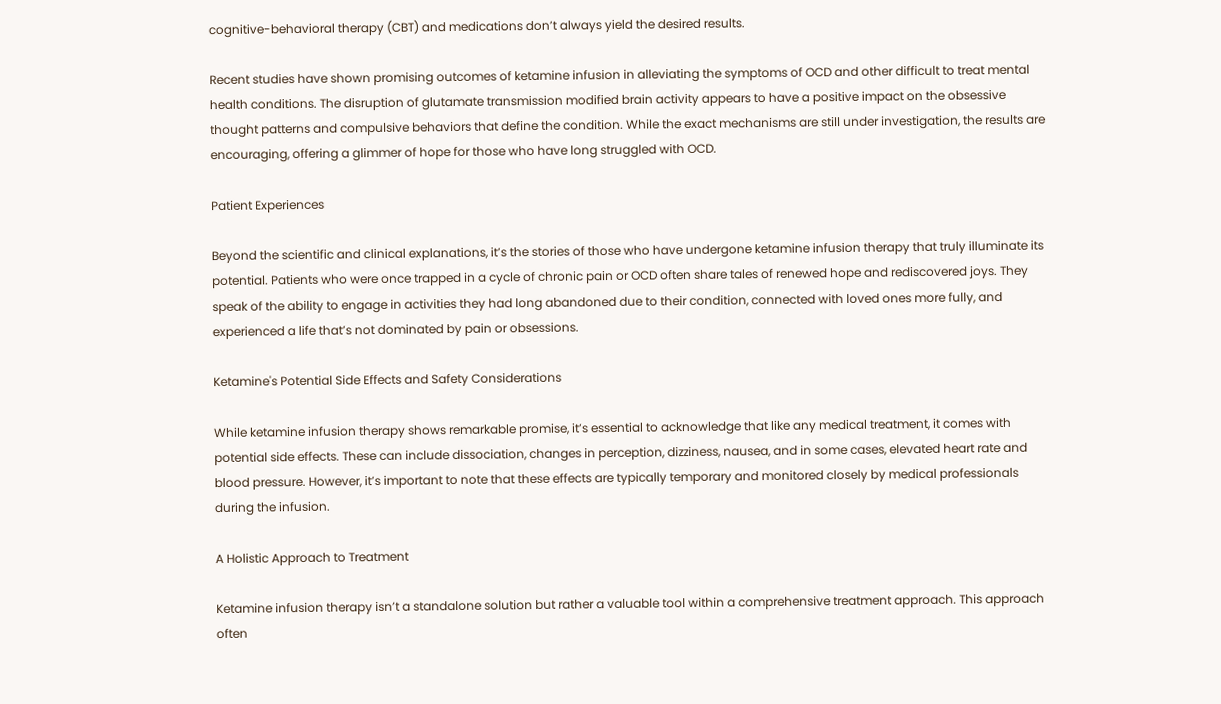cognitive-behavioral therapy (CBT) and medications don’t always yield the desired results.

Recent studies have shown promising outcomes of ketamine infusion in alleviating the symptoms of OCD and other difficult to treat mental health conditions. The disruption of glutamate transmission modified brain activity appears to have a positive impact on the obsessive thought patterns and compulsive behaviors that define the condition. While the exact mechanisms are still under investigation, the results are encouraging, offering a glimmer of hope for those who have long struggled with OCD.

Patient Experiences

Beyond the scientific and clinical explanations, it’s the stories of those who have undergone ketamine infusion therapy that truly illuminate its potential. Patients who were once trapped in a cycle of chronic pain or OCD often share tales of renewed hope and rediscovered joys. They speak of the ability to engage in activities they had long abandoned due to their condition, connected with loved ones more fully, and experienced a life that’s not dominated by pain or obsessions.

Ketamine's Potential Side Effects and Safety Considerations

While ketamine infusion therapy shows remarkable promise, it’s essential to acknowledge that like any medical treatment, it comes with potential side effects. These can include dissociation, changes in perception, dizziness, nausea, and in some cases, elevated heart rate and blood pressure. However, it’s important to note that these effects are typically temporary and monitored closely by medical professionals during the infusion.

A Holistic Approach to Treatment

Ketamine infusion therapy isn’t a standalone solution but rather a valuable tool within a comprehensive treatment approach. This approach often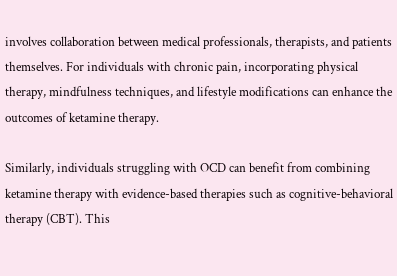involves collaboration between medical professionals, therapists, and patients themselves. For individuals with chronic pain, incorporating physical therapy, mindfulness techniques, and lifestyle modifications can enhance the outcomes of ketamine therapy.

Similarly, individuals struggling with OCD can benefit from combining ketamine therapy with evidence-based therapies such as cognitive-behavioral therapy (CBT). This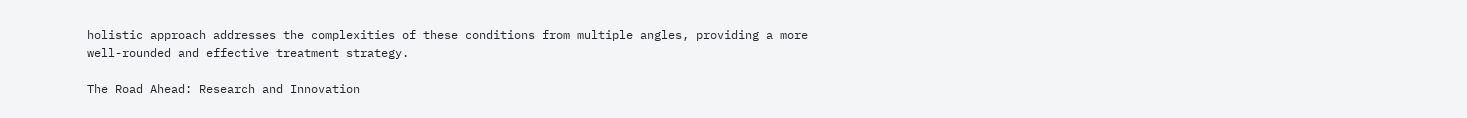holistic approach addresses the complexities of these conditions from multiple angles, providing a more well-rounded and effective treatment strategy.

The Road Ahead: Research and Innovation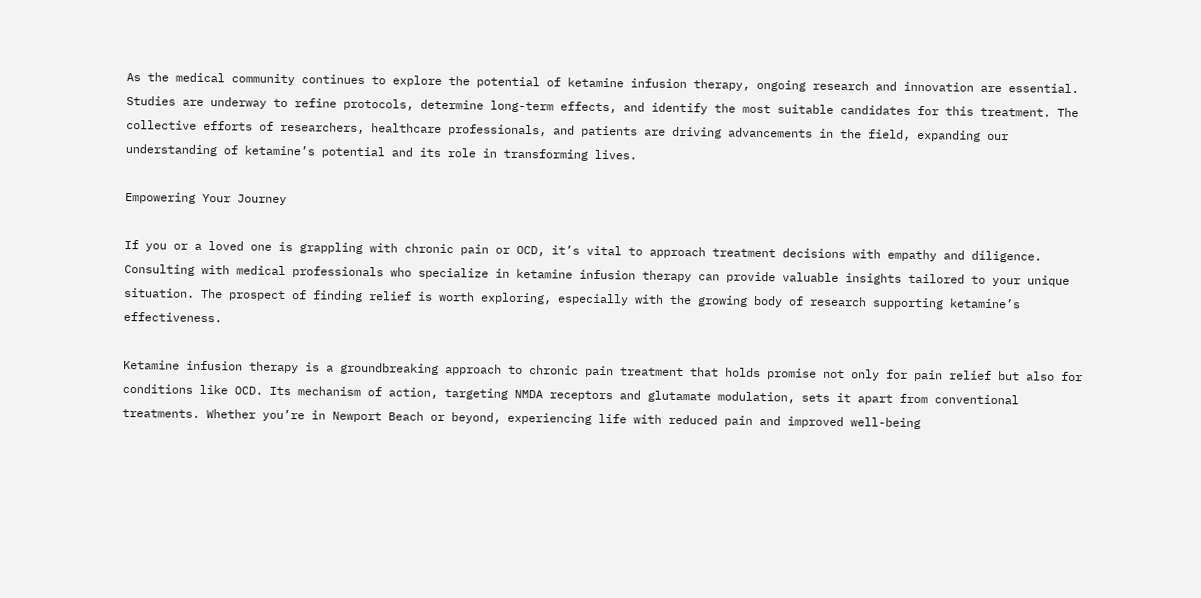As the medical community continues to explore the potential of ketamine infusion therapy, ongoing research and innovation are essential. Studies are underway to refine protocols, determine long-term effects, and identify the most suitable candidates for this treatment. The collective efforts of researchers, healthcare professionals, and patients are driving advancements in the field, expanding our understanding of ketamine’s potential and its role in transforming lives.

Empowering Your Journey

If you or a loved one is grappling with chronic pain or OCD, it’s vital to approach treatment decisions with empathy and diligence. Consulting with medical professionals who specialize in ketamine infusion therapy can provide valuable insights tailored to your unique situation. The prospect of finding relief is worth exploring, especially with the growing body of research supporting ketamine’s effectiveness.

Ketamine infusion therapy is a groundbreaking approach to chronic pain treatment that holds promise not only for pain relief but also for conditions like OCD. Its mechanism of action, targeting NMDA receptors and glutamate modulation, sets it apart from conventional treatments. Whether you’re in Newport Beach or beyond, experiencing life with reduced pain and improved well-being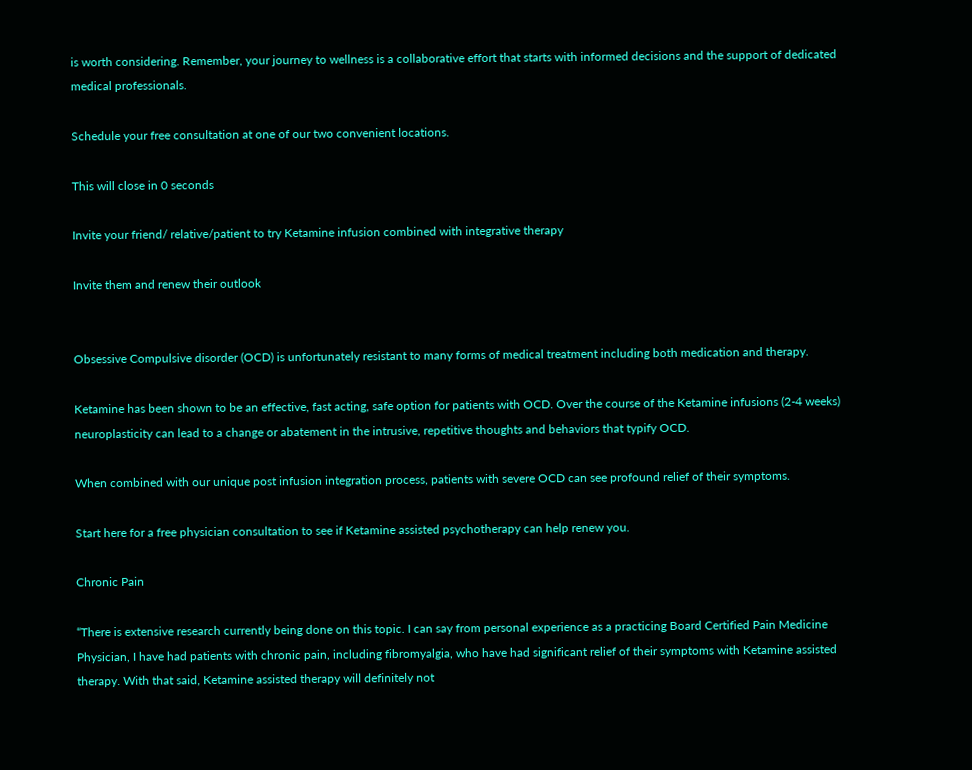is worth considering. Remember, your journey to wellness is a collaborative effort that starts with informed decisions and the support of dedicated medical professionals.

Schedule your free consultation at one of our two convenient locations.

This will close in 0 seconds

Invite your friend/ relative/patient to try Ketamine infusion combined with integrative therapy

Invite them and renew their outlook


Obsessive Compulsive disorder (OCD) is unfortunately resistant to many forms of medical treatment including both medication and therapy.

Ketamine has been shown to be an effective, fast acting, safe option for patients with OCD. Over the course of the Ketamine infusions (2-4 weeks) neuroplasticity can lead to a change or abatement in the intrusive, repetitive thoughts and behaviors that typify OCD.

When combined with our unique post infusion integration process, patients with severe OCD can see profound relief of their symptoms.

Start here for a free physician consultation to see if Ketamine assisted psychotherapy can help renew you.

Chronic Pain

“There is extensive research currently being done on this topic. I can say from personal experience as a practicing Board Certified Pain Medicine Physician, I have had patients with chronic pain, including fibromyalgia, who have had significant relief of their symptoms with Ketamine assisted therapy. With that said, Ketamine assisted therapy will definitely not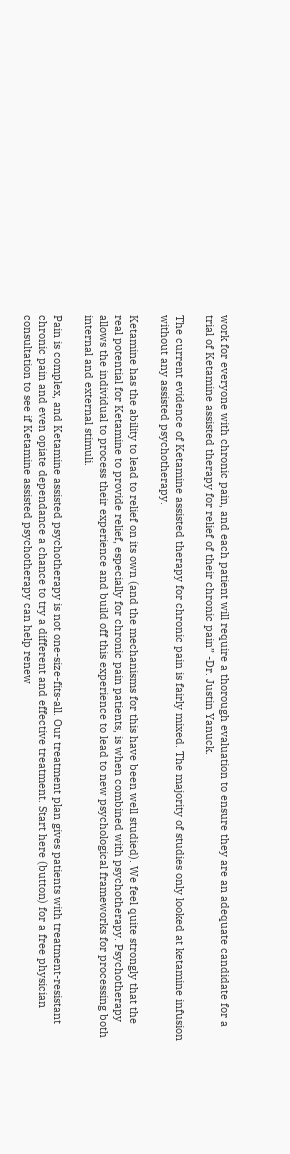work for everyone with chronic pain, and each patient will require a thorough evaluation to ensure they are an adequate candidate for a trial of Ketamine assisted therapy for relief of their chronic pain” -Dr. Justin Yanuck.

The current evidence of Ketamine assisted therapy for chronic pain is fairly mixed. The majority of studies only looked at ketamine infusion without any assisted psychotherapy.

Ketamine has the ability to lead to relief on its own (and the mechanisms for this have been well studied). We feel quite strongly that the real potential for Ketamine to provide relief, especially for chronic pain patients, is when combined with psychotherapy. Psychotherapy allows the individual to process their experience and build off this experience to lead to new psychological frameworks for processing both internal and external stimuli.

Pain is complex, and Ketamine assisted psychotherapy is not one-size-fits-all. Our treatment plan gives patients with treatment-resistant chronic pain and even opiate dependance a chance to try a different and effective treatment. Start here (button) for a free physician consultation to see if Ketamine assisted psychotherapy can help renew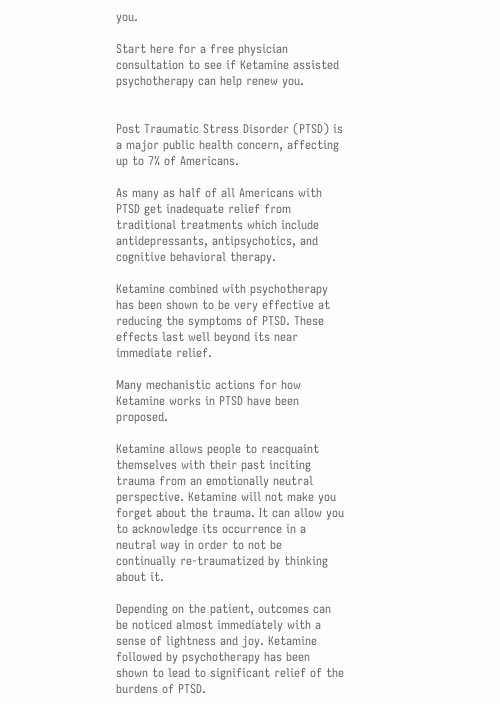you.

Start here for a free physician consultation to see if Ketamine assisted psychotherapy can help renew you.


Post Traumatic Stress Disorder (PTSD) is a major public health concern, affecting up to 7% of Americans.

As many as half of all Americans with PTSD get inadequate relief from traditional treatments which include antidepressants, antipsychotics, and cognitive behavioral therapy.

Ketamine combined with psychotherapy has been shown to be very effective at reducing the symptoms of PTSD. These effects last well beyond its near immediate relief.

Many mechanistic actions for how Ketamine works in PTSD have been proposed.

Ketamine allows people to reacquaint themselves with their past inciting trauma from an emotionally neutral perspective. Ketamine will not make you forget about the trauma. It can allow you to acknowledge its occurrence in a neutral way in order to not be continually re-traumatized by thinking about it.

Depending on the patient, outcomes can be noticed almost immediately with a sense of lightness and joy. Ketamine followed by psychotherapy has been shown to lead to significant relief of the burdens of PTSD.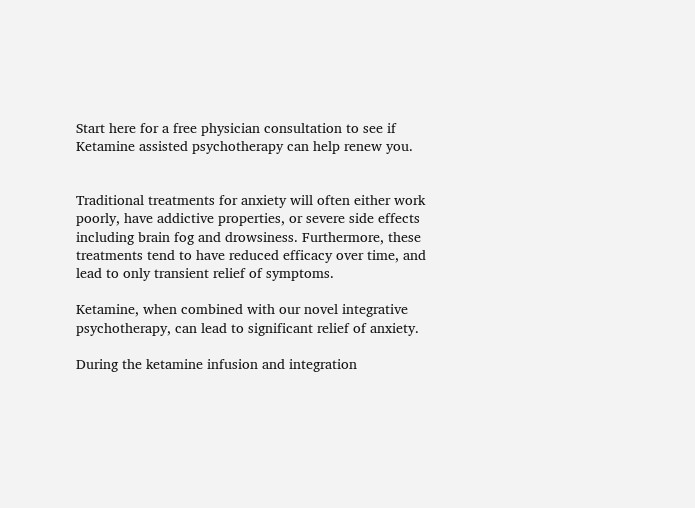Start here for a free physician consultation to see if Ketamine assisted psychotherapy can help renew you.


Traditional treatments for anxiety will often either work poorly, have addictive properties, or severe side effects including brain fog and drowsiness. Furthermore, these treatments tend to have reduced efficacy over time, and lead to only transient relief of symptoms.

Ketamine, when combined with our novel integrative psychotherapy, can lead to significant relief of anxiety.

During the ketamine infusion and integration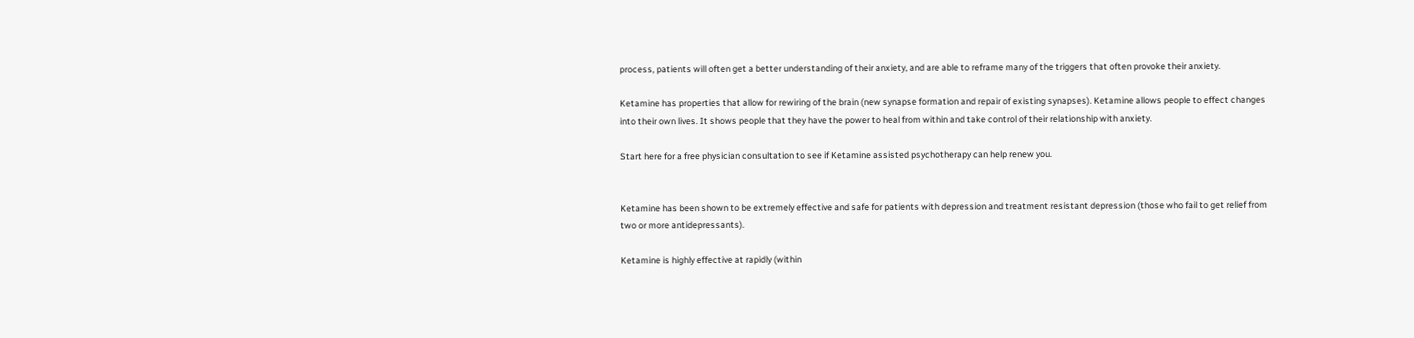process, patients will often get a better understanding of their anxiety, and are able to reframe many of the triggers that often provoke their anxiety.

Ketamine has properties that allow for rewiring of the brain (new synapse formation and repair of existing synapses). Ketamine allows people to effect changes into their own lives. It shows people that they have the power to heal from within and take control of their relationship with anxiety.

Start here for a free physician consultation to see if Ketamine assisted psychotherapy can help renew you.


Ketamine has been shown to be extremely effective and safe for patients with depression and treatment resistant depression (those who fail to get relief from two or more antidepressants).

Ketamine is highly effective at rapidly (within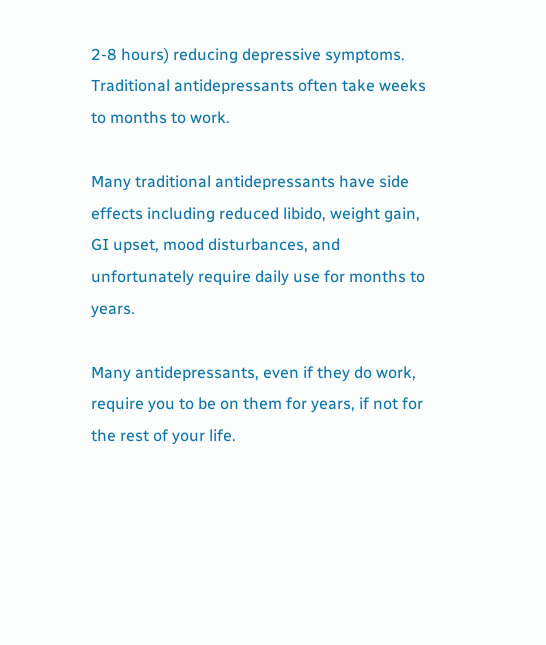2-8 hours) reducing depressive symptoms. Traditional antidepressants often take weeks to months to work.

Many traditional antidepressants have side effects including reduced libido, weight gain, GI upset, mood disturbances, and unfortunately require daily use for months to years.

Many antidepressants, even if they do work, require you to be on them for years, if not for the rest of your life.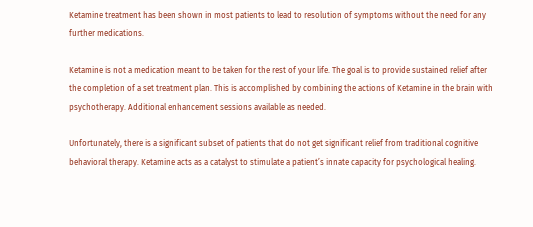Ketamine treatment has been shown in most patients to lead to resolution of symptoms without the need for any further medications.

Ketamine is not a medication meant to be taken for the rest of your life. The goal is to provide sustained relief after the completion of a set treatment plan. This is accomplished by combining the actions of Ketamine in the brain with psychotherapy. Additional enhancement sessions available as needed.

Unfortunately, there is a significant subset of patients that do not get significant relief from traditional cognitive behavioral therapy. Ketamine acts as a catalyst to stimulate a patient’s innate capacity for psychological healing.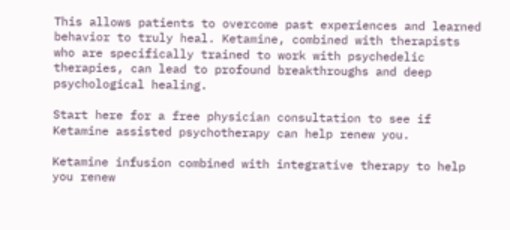This allows patients to overcome past experiences and learned behavior to truly heal. Ketamine, combined with therapists who are specifically trained to work with psychedelic therapies, can lead to profound breakthroughs and deep psychological healing.

Start here for a free physician consultation to see if Ketamine assisted psychotherapy can help renew you.

Ketamine infusion combined with integrative therapy to help you renew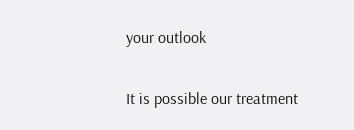your outlook

It is possible our treatment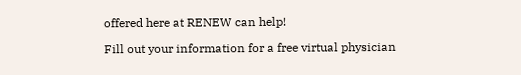offered here at RENEW can help!

Fill out your information for a free virtual physician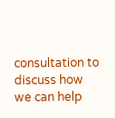consultation to discuss how we can help